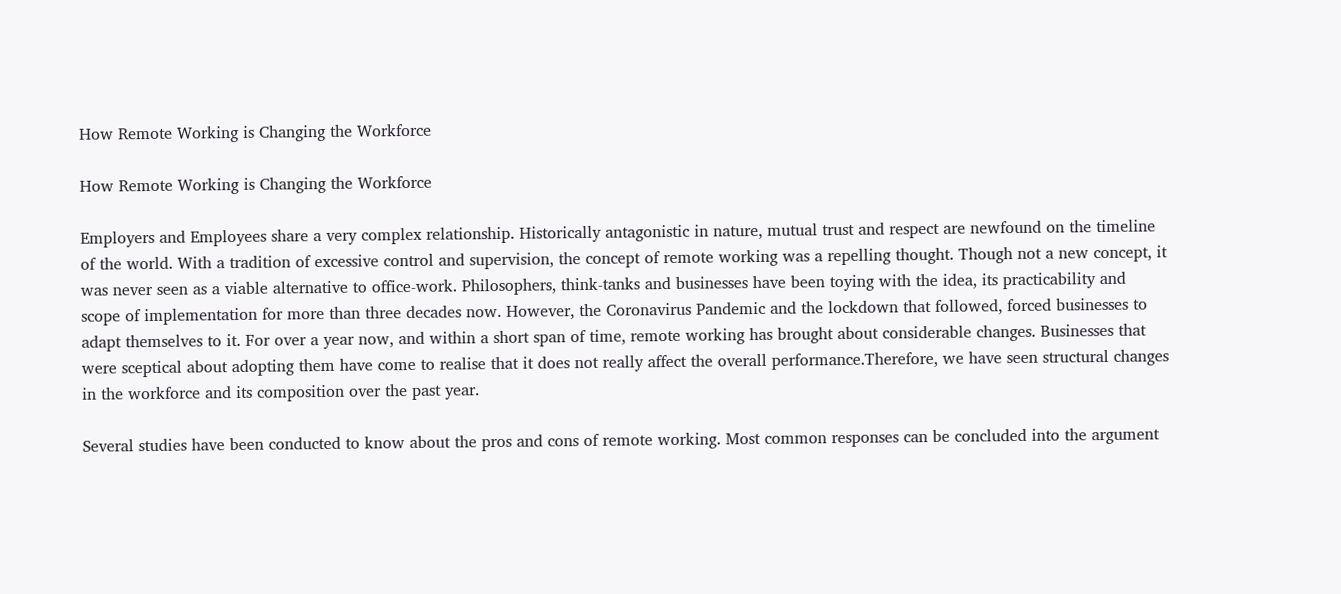How Remote Working is Changing the Workforce

How Remote Working is Changing the Workforce

Employers and Employees share a very complex relationship. Historically antagonistic in nature, mutual trust and respect are newfound on the timeline of the world. With a tradition of excessive control and supervision, the concept of remote working was a repelling thought. Though not a new concept, it was never seen as a viable alternative to office-work. Philosophers, think-tanks and businesses have been toying with the idea, its practicability and scope of implementation for more than three decades now. However, the Coronavirus Pandemic and the lockdown that followed, forced businesses to adapt themselves to it. For over a year now, and within a short span of time, remote working has brought about considerable changes. Businesses that were sceptical about adopting them have come to realise that it does not really affect the overall performance.Therefore, we have seen structural changes in the workforce and its composition over the past year.

Several studies have been conducted to know about the pros and cons of remote working. Most common responses can be concluded into the argument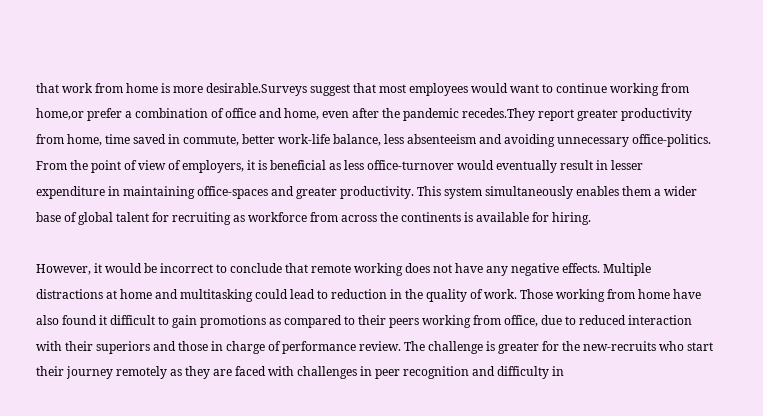that work from home is more desirable.Surveys suggest that most employees would want to continue working from home,or prefer a combination of office and home, even after the pandemic recedes.They report greater productivity from home, time saved in commute, better work-life balance, less absenteeism and avoiding unnecessary office-politics. From the point of view of employers, it is beneficial as less office-turnover would eventually result in lesser expenditure in maintaining office-spaces and greater productivity. This system simultaneously enables them a wider base of global talent for recruiting as workforce from across the continents is available for hiring.

However, it would be incorrect to conclude that remote working does not have any negative effects. Multiple distractions at home and multitasking could lead to reduction in the quality of work. Those working from home have also found it difficult to gain promotions as compared to their peers working from office, due to reduced interaction with their superiors and those in charge of performance review. The challenge is greater for the new-recruits who start their journey remotely as they are faced with challenges in peer recognition and difficulty in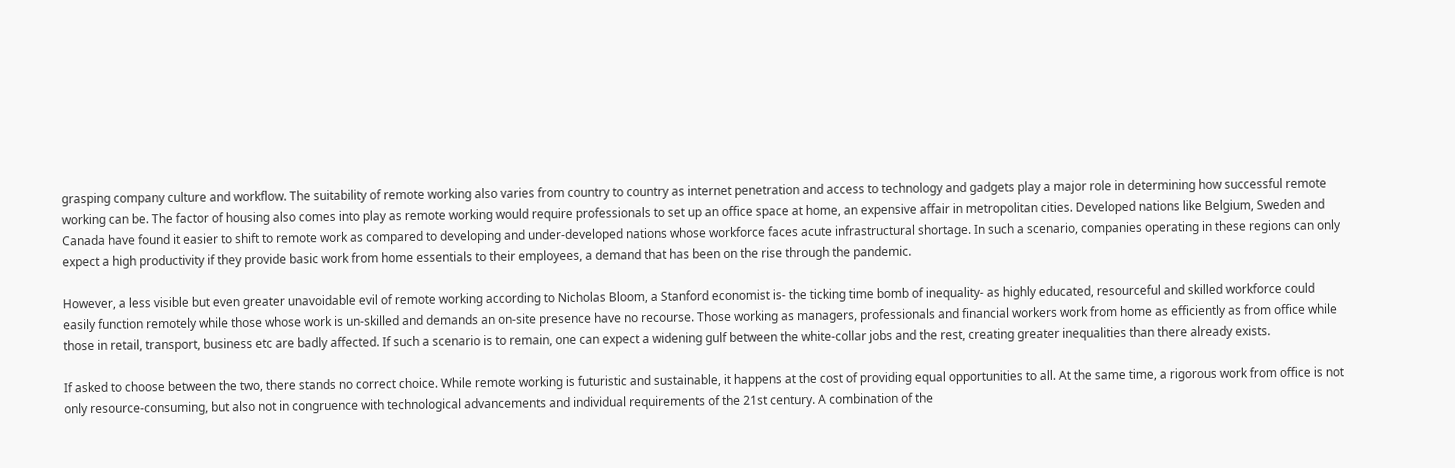grasping company culture and workflow. The suitability of remote working also varies from country to country as internet penetration and access to technology and gadgets play a major role in determining how successful remote working can be. The factor of housing also comes into play as remote working would require professionals to set up an office space at home, an expensive affair in metropolitan cities. Developed nations like Belgium, Sweden and Canada have found it easier to shift to remote work as compared to developing and under-developed nations whose workforce faces acute infrastructural shortage. In such a scenario, companies operating in these regions can only expect a high productivity if they provide basic work from home essentials to their employees, a demand that has been on the rise through the pandemic.

However, a less visible but even greater unavoidable evil of remote working according to Nicholas Bloom, a Stanford economist is- the ticking time bomb of inequality- as highly educated, resourceful and skilled workforce could easily function remotely while those whose work is un-skilled and demands an on-site presence have no recourse. Those working as managers, professionals and financial workers work from home as efficiently as from office while those in retail, transport, business etc are badly affected. If such a scenario is to remain, one can expect a widening gulf between the white-collar jobs and the rest, creating greater inequalities than there already exists.

If asked to choose between the two, there stands no correct choice. While remote working is futuristic and sustainable, it happens at the cost of providing equal opportunities to all. At the same time, a rigorous work from office is not only resource-consuming, but also not in congruence with technological advancements and individual requirements of the 21st century. A combination of the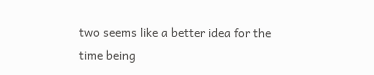two seems like a better idea for the time being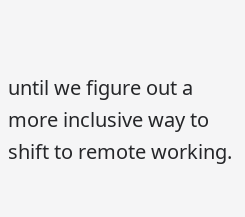until we figure out a more inclusive way to shift to remote working.